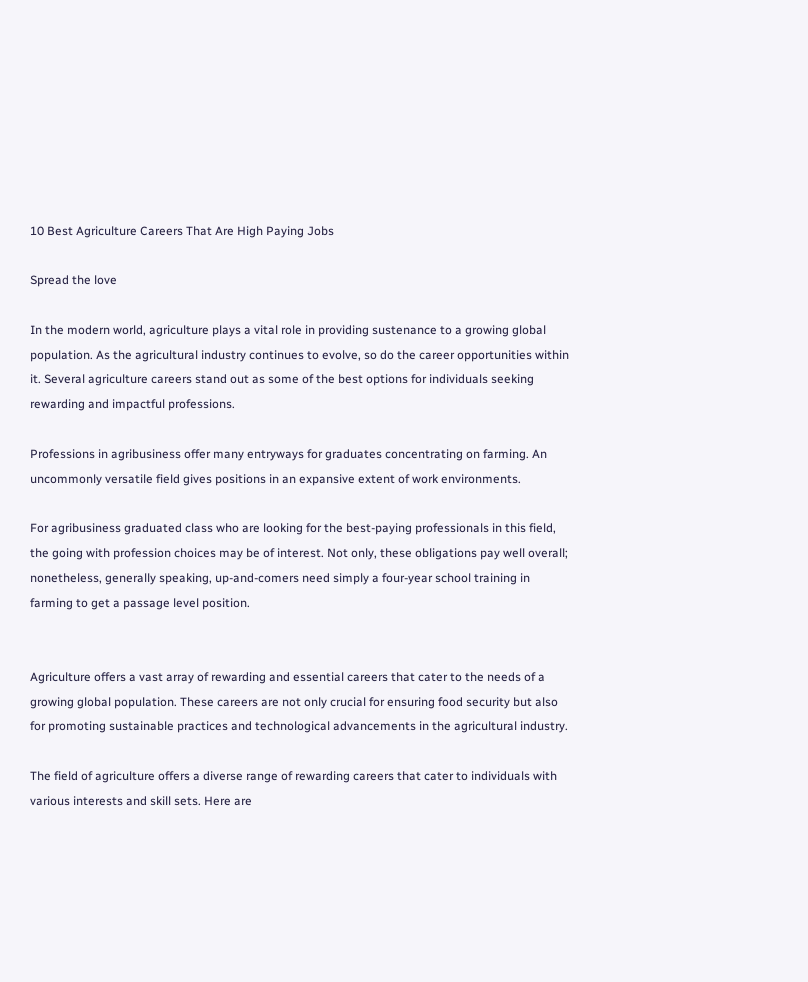10 Best Agriculture Careers That Are High Paying Jobs

Spread the love

In the modern world, agriculture plays a vital role in providing sustenance to a growing global population. As the agricultural industry continues to evolve, so do the career opportunities within it. Several agriculture careers stand out as some of the best options for individuals seeking rewarding and impactful professions.

Professions in agribusiness offer many entryways for graduates concentrating on farming. An uncommonly versatile field gives positions in an expansive extent of work environments.

For agribusiness graduated class who are looking for the best-paying professionals in this field, the going with profession choices may be of interest. Not only, these obligations pay well overall; nonetheless, generally speaking, up-and-comers need simply a four-year school training in farming to get a passage level position.


Agriculture offers a vast array of rewarding and essential careers that cater to the needs of a growing global population. These careers are not only crucial for ensuring food security but also for promoting sustainable practices and technological advancements in the agricultural industry.

The field of agriculture offers a diverse range of rewarding careers that cater to individuals with various interests and skill sets. Here are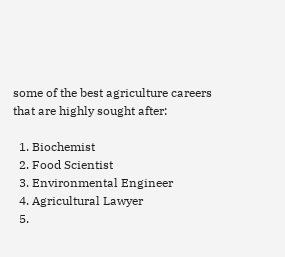some of the best agriculture careers that are highly sought after:

  1. Biochemist
  2. Food Scientist
  3. Environmental Engineer
  4. Agricultural Lawyer
  5.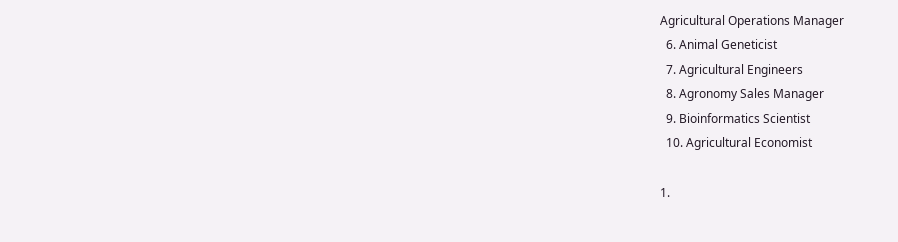Agricultural Operations Manager
  6. Animal Geneticist
  7. Agricultural Engineers
  8. Agronomy Sales Manager
  9. Bioinformatics Scientist
  10. Agricultural Economist

1.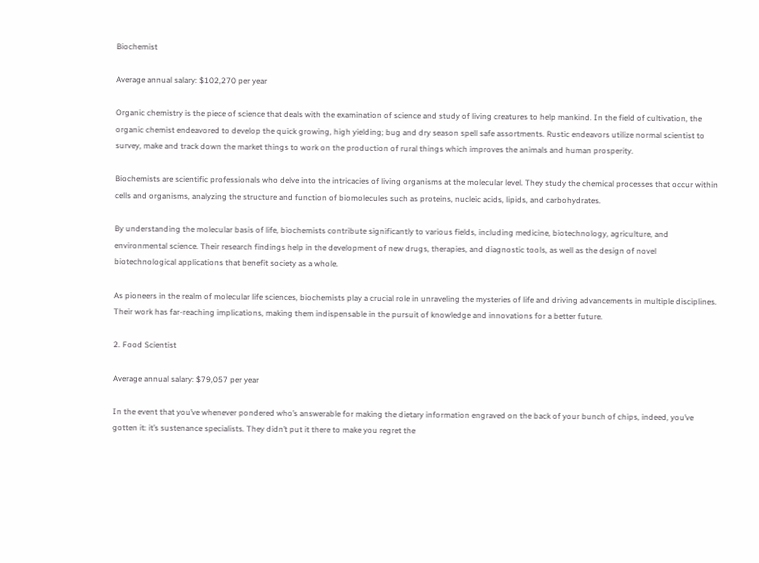Biochemist

Average annual salary: $102,270 per year

Organic chemistry is the piece of science that deals with the examination of science and study of living creatures to help mankind. In the field of cultivation, the organic chemist endeavored to develop the quick growing, high yielding; bug and dry season spell safe assortments. Rustic endeavors utilize normal scientist to survey, make and track down the market things to work on the production of rural things which improves the animals and human prosperity.

Biochemists are scientific professionals who delve into the intricacies of living organisms at the molecular level. They study the chemical processes that occur within cells and organisms, analyzing the structure and function of biomolecules such as proteins, nucleic acids, lipids, and carbohydrates.

By understanding the molecular basis of life, biochemists contribute significantly to various fields, including medicine, biotechnology, agriculture, and environmental science. Their research findings help in the development of new drugs, therapies, and diagnostic tools, as well as the design of novel biotechnological applications that benefit society as a whole.

As pioneers in the realm of molecular life sciences, biochemists play a crucial role in unraveling the mysteries of life and driving advancements in multiple disciplines. Their work has far-reaching implications, making them indispensable in the pursuit of knowledge and innovations for a better future.

2. Food Scientist

Average annual salary: $79,057 per year

In the event that you’ve whenever pondered who’s answerable for making the dietary information engraved on the back of your bunch of chips, indeed, you’ve gotten it: it’s sustenance specialists. They didn’t put it there to make you regret the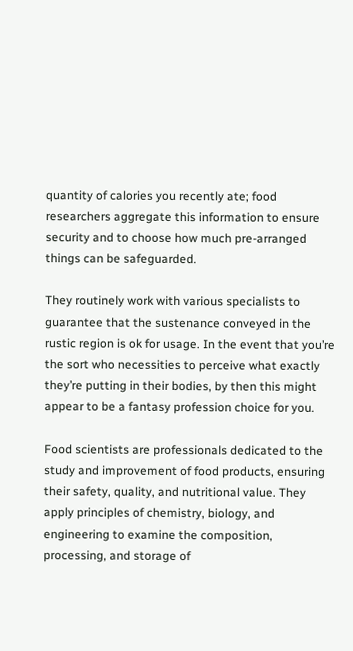quantity of calories you recently ate; food researchers aggregate this information to ensure security and to choose how much pre-arranged things can be safeguarded.

They routinely work with various specialists to guarantee that the sustenance conveyed in the rustic region is ok for usage. In the event that you’re the sort who necessities to perceive what exactly they’re putting in their bodies, by then this might appear to be a fantasy profession choice for you.

Food scientists are professionals dedicated to the study and improvement of food products, ensuring their safety, quality, and nutritional value. They apply principles of chemistry, biology, and engineering to examine the composition, processing, and storage of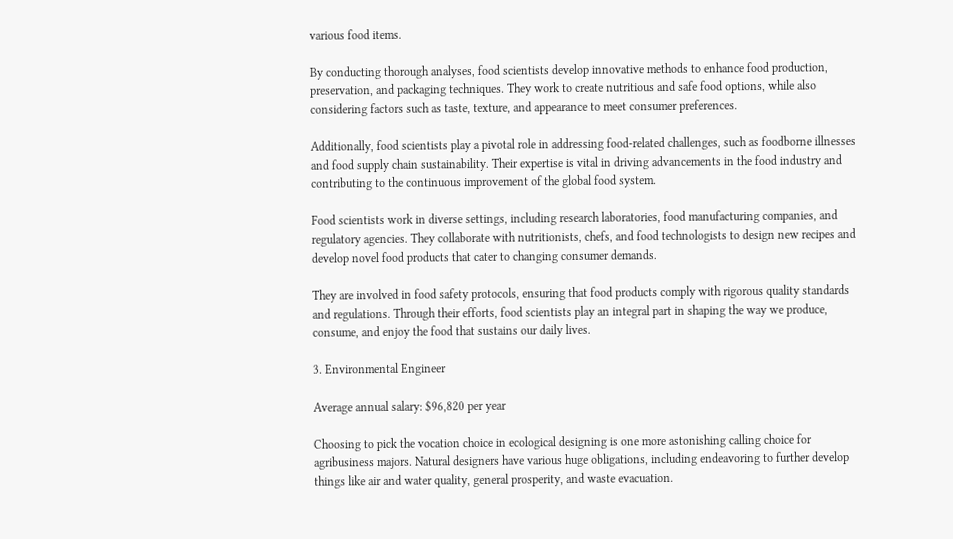various food items.

By conducting thorough analyses, food scientists develop innovative methods to enhance food production, preservation, and packaging techniques. They work to create nutritious and safe food options, while also considering factors such as taste, texture, and appearance to meet consumer preferences.

Additionally, food scientists play a pivotal role in addressing food-related challenges, such as foodborne illnesses and food supply chain sustainability. Their expertise is vital in driving advancements in the food industry and contributing to the continuous improvement of the global food system.

Food scientists work in diverse settings, including research laboratories, food manufacturing companies, and regulatory agencies. They collaborate with nutritionists, chefs, and food technologists to design new recipes and develop novel food products that cater to changing consumer demands.

They are involved in food safety protocols, ensuring that food products comply with rigorous quality standards and regulations. Through their efforts, food scientists play an integral part in shaping the way we produce, consume, and enjoy the food that sustains our daily lives.

3. Environmental Engineer

Average annual salary: $96,820 per year

Choosing to pick the vocation choice in ecological designing is one more astonishing calling choice for agribusiness majors. Natural designers have various huge obligations, including endeavoring to further develop things like air and water quality, general prosperity, and waste evacuation.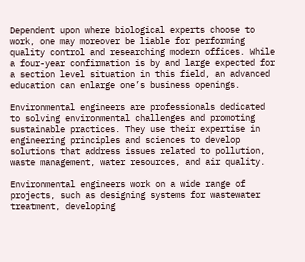Dependent upon where biological experts choose to work, one may moreover be liable for performing quality control and researching modern offices. While a four-year confirmation is by and large expected for a section level situation in this field, an advanced education can enlarge one’s business openings.

Environmental engineers are professionals dedicated to solving environmental challenges and promoting sustainable practices. They use their expertise in engineering principles and sciences to develop solutions that address issues related to pollution, waste management, water resources, and air quality.

Environmental engineers work on a wide range of projects, such as designing systems for wastewater treatment, developing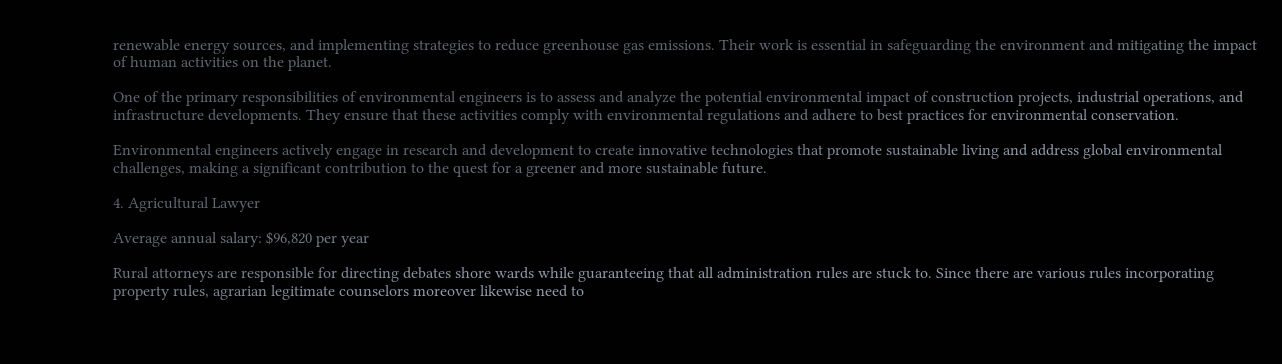renewable energy sources, and implementing strategies to reduce greenhouse gas emissions. Their work is essential in safeguarding the environment and mitigating the impact of human activities on the planet.

One of the primary responsibilities of environmental engineers is to assess and analyze the potential environmental impact of construction projects, industrial operations, and infrastructure developments. They ensure that these activities comply with environmental regulations and adhere to best practices for environmental conservation.

Environmental engineers actively engage in research and development to create innovative technologies that promote sustainable living and address global environmental challenges, making a significant contribution to the quest for a greener and more sustainable future.

4. Agricultural Lawyer

Average annual salary: $96,820 per year

Rural attorneys are responsible for directing debates shore wards while guaranteeing that all administration rules are stuck to. Since there are various rules incorporating property rules, agrarian legitimate counselors moreover likewise need to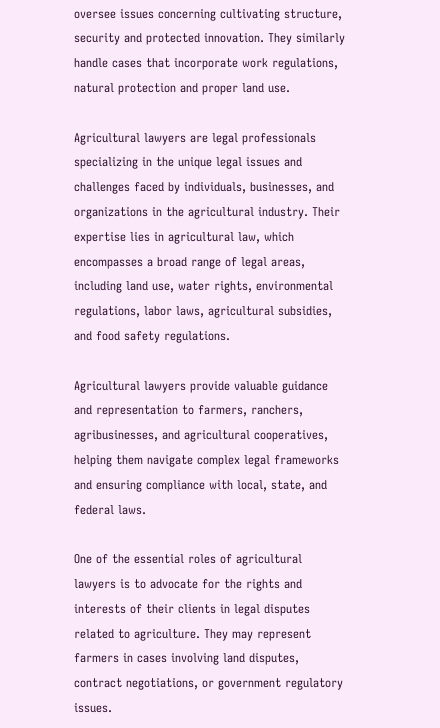oversee issues concerning cultivating structure, security and protected innovation. They similarly handle cases that incorporate work regulations, natural protection and proper land use.

Agricultural lawyers are legal professionals specializing in the unique legal issues and challenges faced by individuals, businesses, and organizations in the agricultural industry. Their expertise lies in agricultural law, which encompasses a broad range of legal areas, including land use, water rights, environmental regulations, labor laws, agricultural subsidies, and food safety regulations.

Agricultural lawyers provide valuable guidance and representation to farmers, ranchers, agribusinesses, and agricultural cooperatives, helping them navigate complex legal frameworks and ensuring compliance with local, state, and federal laws.

One of the essential roles of agricultural lawyers is to advocate for the rights and interests of their clients in legal disputes related to agriculture. They may represent farmers in cases involving land disputes, contract negotiations, or government regulatory issues.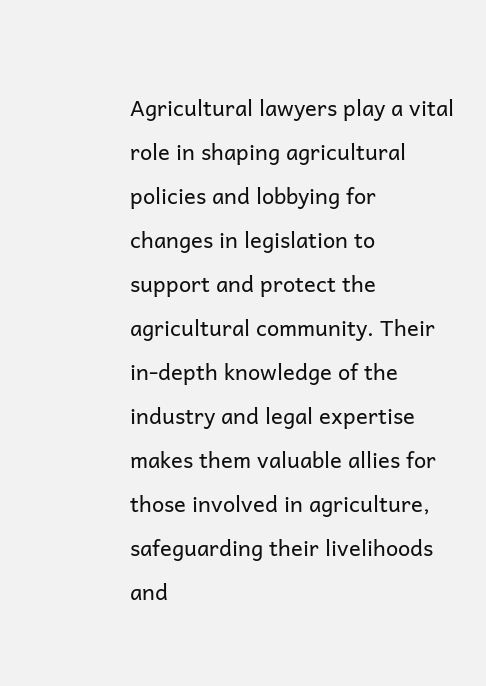Agricultural lawyers play a vital role in shaping agricultural policies and lobbying for changes in legislation to support and protect the agricultural community. Their in-depth knowledge of the industry and legal expertise makes them valuable allies for those involved in agriculture, safeguarding their livelihoods and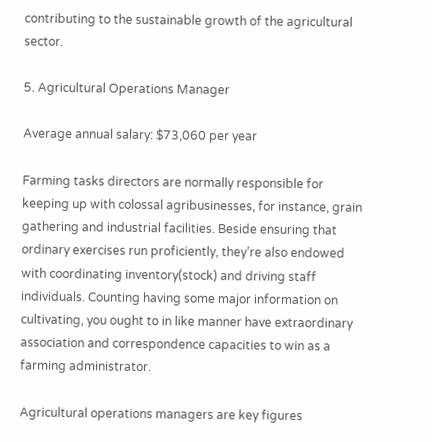contributing to the sustainable growth of the agricultural sector.

5. Agricultural Operations Manager

Average annual salary: $73,060 per year

Farming tasks directors are normally responsible for keeping up with colossal agribusinesses, for instance, grain gathering and industrial facilities. Beside ensuring that ordinary exercises run proficiently, they’re also endowed with coordinating inventory(stock) and driving staff individuals. Counting having some major information on cultivating, you ought to in like manner have extraordinary association and correspondence capacities to win as a farming administrator.

Agricultural operations managers are key figures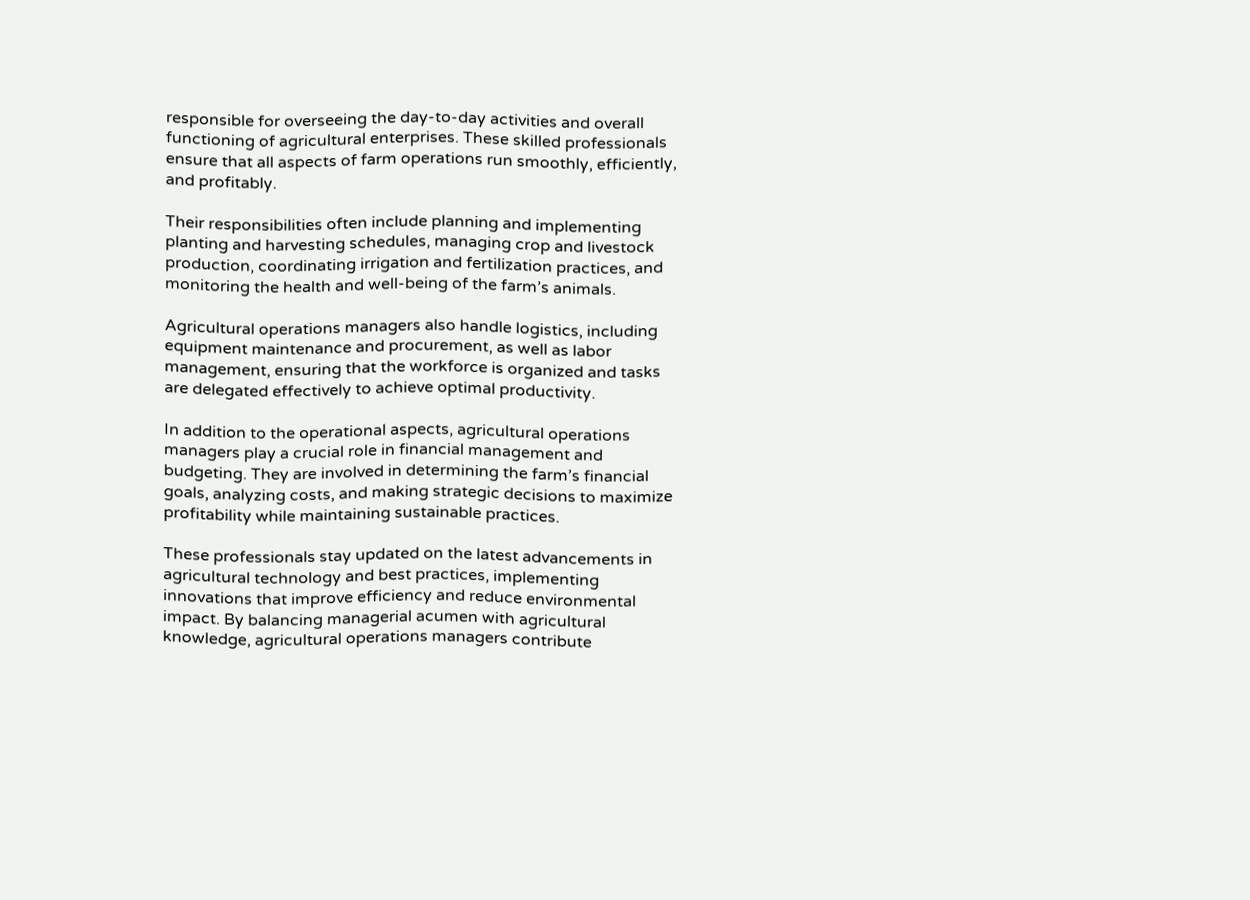responsible for overseeing the day-to-day activities and overall functioning of agricultural enterprises. These skilled professionals ensure that all aspects of farm operations run smoothly, efficiently, and profitably.

Their responsibilities often include planning and implementing planting and harvesting schedules, managing crop and livestock production, coordinating irrigation and fertilization practices, and monitoring the health and well-being of the farm’s animals.

Agricultural operations managers also handle logistics, including equipment maintenance and procurement, as well as labor management, ensuring that the workforce is organized and tasks are delegated effectively to achieve optimal productivity.

In addition to the operational aspects, agricultural operations managers play a crucial role in financial management and budgeting. They are involved in determining the farm’s financial goals, analyzing costs, and making strategic decisions to maximize profitability while maintaining sustainable practices.

These professionals stay updated on the latest advancements in agricultural technology and best practices, implementing innovations that improve efficiency and reduce environmental impact. By balancing managerial acumen with agricultural knowledge, agricultural operations managers contribute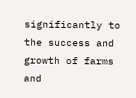significantly to the success and growth of farms and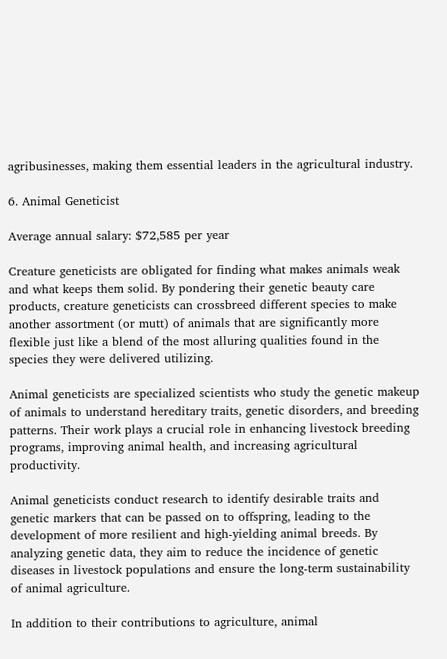agribusinesses, making them essential leaders in the agricultural industry.

6. Animal Geneticist

Average annual salary: $72,585 per year

Creature geneticists are obligated for finding what makes animals weak and what keeps them solid. By pondering their genetic beauty care products, creature geneticists can crossbreed different species to make another assortment (or mutt) of animals that are significantly more flexible just like a blend of the most alluring qualities found in the species they were delivered utilizing.

Animal geneticists are specialized scientists who study the genetic makeup of animals to understand hereditary traits, genetic disorders, and breeding patterns. Their work plays a crucial role in enhancing livestock breeding programs, improving animal health, and increasing agricultural productivity.

Animal geneticists conduct research to identify desirable traits and genetic markers that can be passed on to offspring, leading to the development of more resilient and high-yielding animal breeds. By analyzing genetic data, they aim to reduce the incidence of genetic diseases in livestock populations and ensure the long-term sustainability of animal agriculture.

In addition to their contributions to agriculture, animal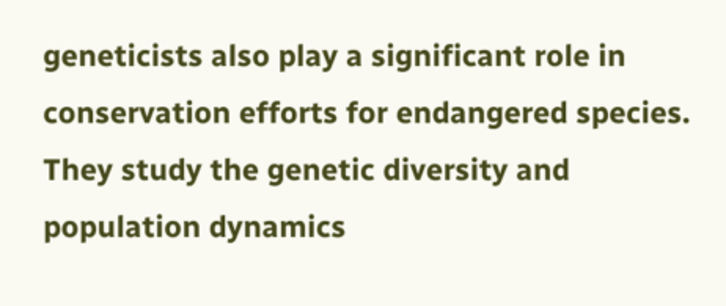geneticists also play a significant role in conservation efforts for endangered species. They study the genetic diversity and population dynamics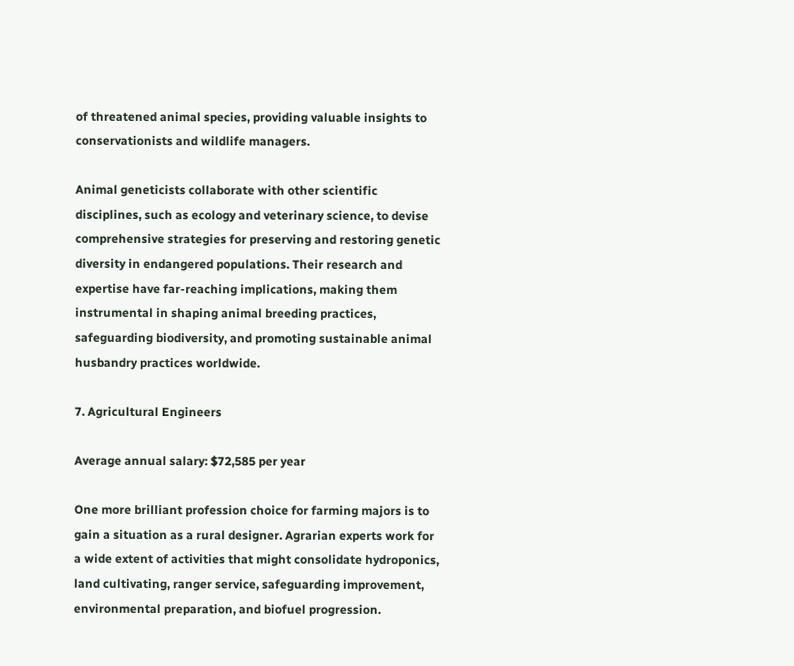of threatened animal species, providing valuable insights to conservationists and wildlife managers.

Animal geneticists collaborate with other scientific disciplines, such as ecology and veterinary science, to devise comprehensive strategies for preserving and restoring genetic diversity in endangered populations. Their research and expertise have far-reaching implications, making them instrumental in shaping animal breeding practices, safeguarding biodiversity, and promoting sustainable animal husbandry practices worldwide.

7. Agricultural Engineers

Average annual salary: $72,585 per year

One more brilliant profession choice for farming majors is to gain a situation as a rural designer. Agrarian experts work for a wide extent of activities that might consolidate hydroponics, land cultivating, ranger service, safeguarding improvement, environmental preparation, and biofuel progression.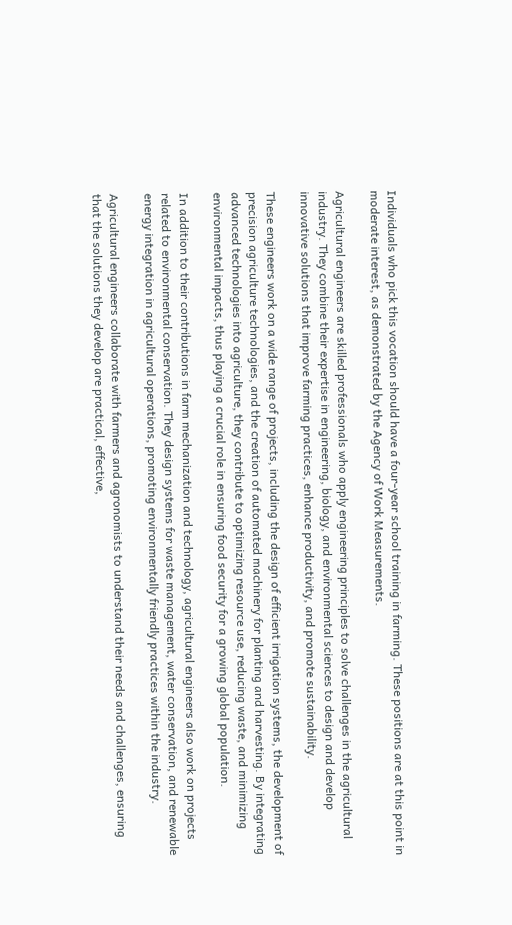Individuals who pick this vocation should have a four-year school training in farming. These positions are at this point in moderate interest, as demonstrated by the Agency of Work Measurements.

Agricultural engineers are skilled professionals who apply engineering principles to solve challenges in the agricultural industry. They combine their expertise in engineering, biology, and environmental sciences to design and develop innovative solutions that improve farming practices, enhance productivity, and promote sustainability.

These engineers work on a wide range of projects, including the design of efficient irrigation systems, the development of precision agriculture technologies, and the creation of automated machinery for planting and harvesting. By integrating advanced technologies into agriculture, they contribute to optimizing resource use, reducing waste, and minimizing environmental impacts, thus playing a crucial role in ensuring food security for a growing global population.

In addition to their contributions in farm mechanization and technology, agricultural engineers also work on projects related to environmental conservation. They design systems for waste management, water conservation, and renewable energy integration in agricultural operations, promoting environmentally friendly practices within the industry.

Agricultural engineers collaborate with farmers and agronomists to understand their needs and challenges, ensuring that the solutions they develop are practical, effective,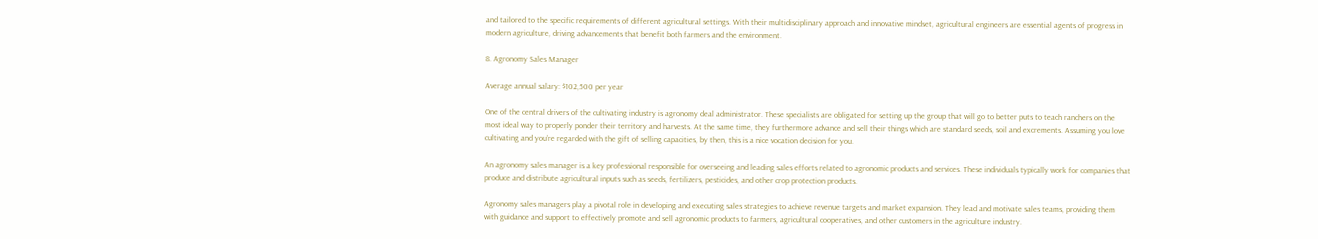and tailored to the specific requirements of different agricultural settings. With their multidisciplinary approach and innovative mindset, agricultural engineers are essential agents of progress in modern agriculture, driving advancements that benefit both farmers and the environment.

8. Agronomy Sales Manager

Average annual salary: $102,500 per year

One of the central drivers of the cultivating industry is agronomy deal administrator. These specialists are obligated for setting up the group that will go to better puts to teach ranchers on the most ideal way to properly ponder their territory and harvests. At the same time, they furthermore advance and sell their things which are standard seeds, soil and excrements. Assuming you love cultivating and you’re regarded with the gift of selling capacities, by then, this is a nice vocation decision for you.

An agronomy sales manager is a key professional responsible for overseeing and leading sales efforts related to agronomic products and services. These individuals typically work for companies that produce and distribute agricultural inputs such as seeds, fertilizers, pesticides, and other crop protection products.

Agronomy sales managers play a pivotal role in developing and executing sales strategies to achieve revenue targets and market expansion. They lead and motivate sales teams, providing them with guidance and support to effectively promote and sell agronomic products to farmers, agricultural cooperatives, and other customers in the agriculture industry.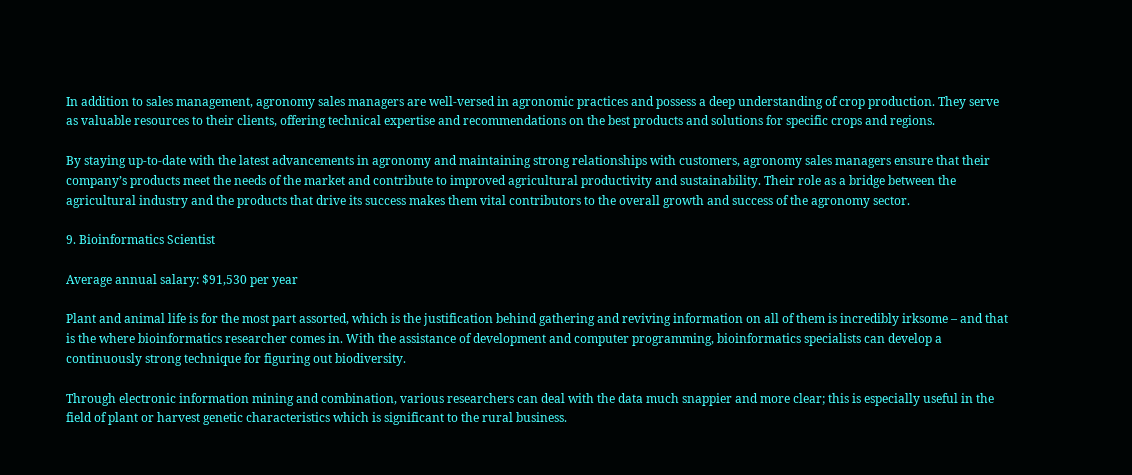In addition to sales management, agronomy sales managers are well-versed in agronomic practices and possess a deep understanding of crop production. They serve as valuable resources to their clients, offering technical expertise and recommendations on the best products and solutions for specific crops and regions.

By staying up-to-date with the latest advancements in agronomy and maintaining strong relationships with customers, agronomy sales managers ensure that their company’s products meet the needs of the market and contribute to improved agricultural productivity and sustainability. Their role as a bridge between the agricultural industry and the products that drive its success makes them vital contributors to the overall growth and success of the agronomy sector.

9. Bioinformatics Scientist

Average annual salary: $91,530 per year

Plant and animal life is for the most part assorted, which is the justification behind gathering and reviving information on all of them is incredibly irksome – and that is the where bioinformatics researcher comes in. With the assistance of development and computer programming, bioinformatics specialists can develop a continuously strong technique for figuring out biodiversity.

Through electronic information mining and combination, various researchers can deal with the data much snappier and more clear; this is especially useful in the field of plant or harvest genetic characteristics which is significant to the rural business.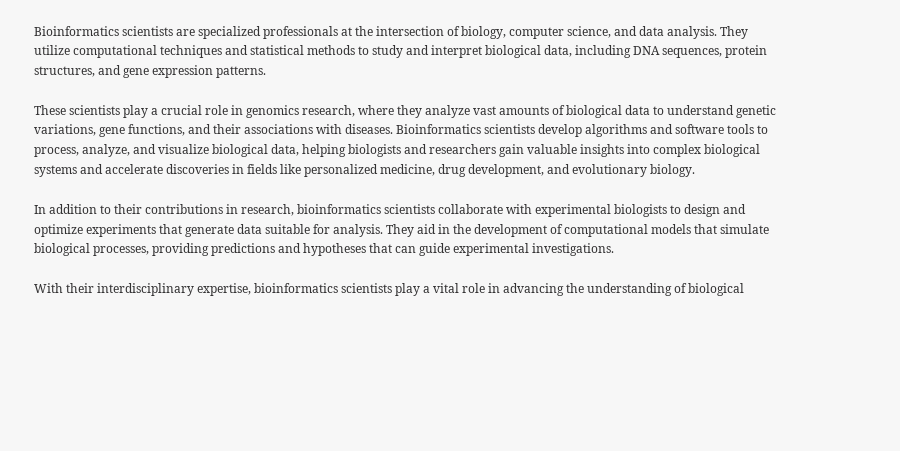Bioinformatics scientists are specialized professionals at the intersection of biology, computer science, and data analysis. They utilize computational techniques and statistical methods to study and interpret biological data, including DNA sequences, protein structures, and gene expression patterns.

These scientists play a crucial role in genomics research, where they analyze vast amounts of biological data to understand genetic variations, gene functions, and their associations with diseases. Bioinformatics scientists develop algorithms and software tools to process, analyze, and visualize biological data, helping biologists and researchers gain valuable insights into complex biological systems and accelerate discoveries in fields like personalized medicine, drug development, and evolutionary biology.

In addition to their contributions in research, bioinformatics scientists collaborate with experimental biologists to design and optimize experiments that generate data suitable for analysis. They aid in the development of computational models that simulate biological processes, providing predictions and hypotheses that can guide experimental investigations.

With their interdisciplinary expertise, bioinformatics scientists play a vital role in advancing the understanding of biological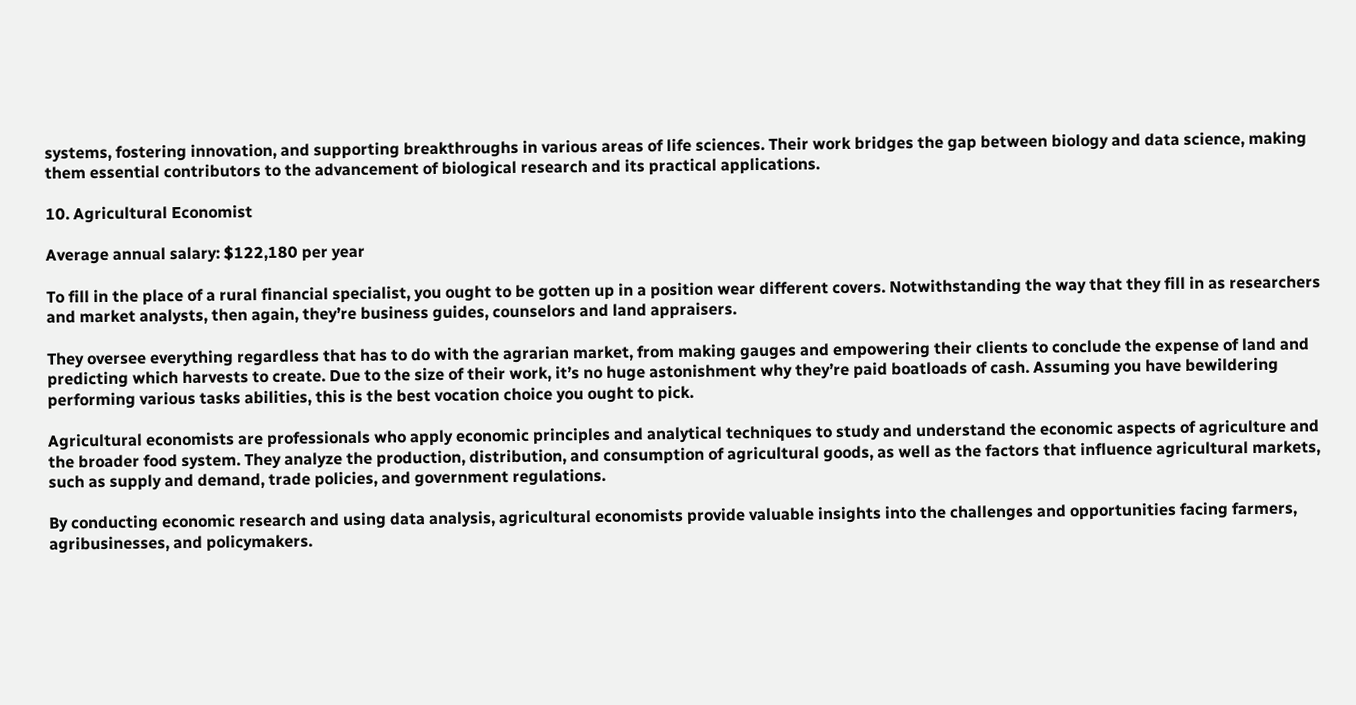systems, fostering innovation, and supporting breakthroughs in various areas of life sciences. Their work bridges the gap between biology and data science, making them essential contributors to the advancement of biological research and its practical applications.

10. Agricultural Economist

Average annual salary: $122,180 per year

To fill in the place of a rural financial specialist, you ought to be gotten up in a position wear different covers. Notwithstanding the way that they fill in as researchers and market analysts, then again, they’re business guides, counselors and land appraisers.

They oversee everything regardless that has to do with the agrarian market, from making gauges and empowering their clients to conclude the expense of land and predicting which harvests to create. Due to the size of their work, it’s no huge astonishment why they’re paid boatloads of cash. Assuming you have bewildering performing various tasks abilities, this is the best vocation choice you ought to pick.

Agricultural economists are professionals who apply economic principles and analytical techniques to study and understand the economic aspects of agriculture and the broader food system. They analyze the production, distribution, and consumption of agricultural goods, as well as the factors that influence agricultural markets, such as supply and demand, trade policies, and government regulations.

By conducting economic research and using data analysis, agricultural economists provide valuable insights into the challenges and opportunities facing farmers, agribusinesses, and policymakers.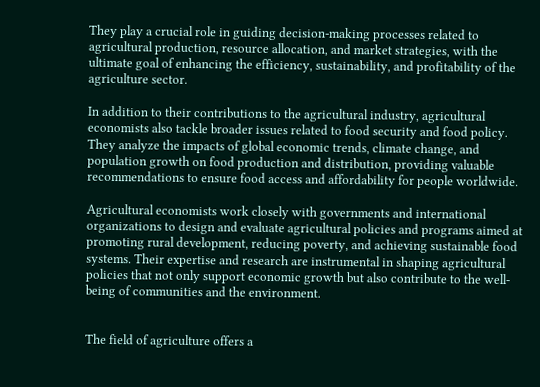They play a crucial role in guiding decision-making processes related to agricultural production, resource allocation, and market strategies, with the ultimate goal of enhancing the efficiency, sustainability, and profitability of the agriculture sector.

In addition to their contributions to the agricultural industry, agricultural economists also tackle broader issues related to food security and food policy. They analyze the impacts of global economic trends, climate change, and population growth on food production and distribution, providing valuable recommendations to ensure food access and affordability for people worldwide.

Agricultural economists work closely with governments and international organizations to design and evaluate agricultural policies and programs aimed at promoting rural development, reducing poverty, and achieving sustainable food systems. Their expertise and research are instrumental in shaping agricultural policies that not only support economic growth but also contribute to the well-being of communities and the environment.


The field of agriculture offers a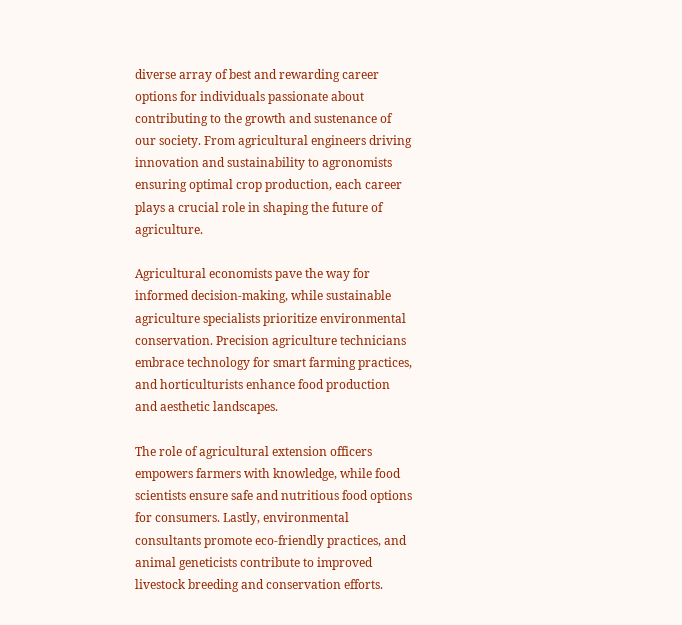diverse array of best and rewarding career options for individuals passionate about contributing to the growth and sustenance of our society. From agricultural engineers driving innovation and sustainability to agronomists ensuring optimal crop production, each career plays a crucial role in shaping the future of agriculture.

Agricultural economists pave the way for informed decision-making, while sustainable agriculture specialists prioritize environmental conservation. Precision agriculture technicians embrace technology for smart farming practices, and horticulturists enhance food production and aesthetic landscapes.

The role of agricultural extension officers empowers farmers with knowledge, while food scientists ensure safe and nutritious food options for consumers. Lastly, environmental consultants promote eco-friendly practices, and animal geneticists contribute to improved livestock breeding and conservation efforts.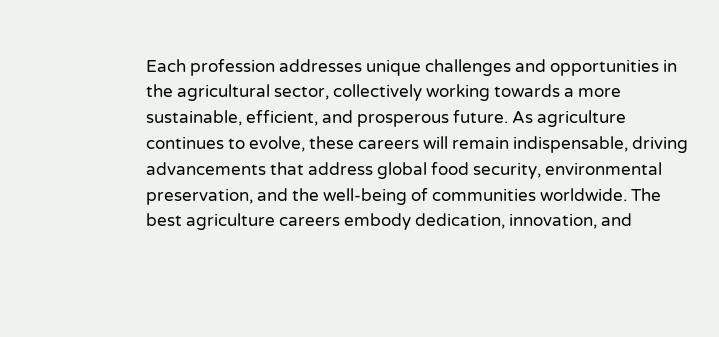Each profession addresses unique challenges and opportunities in the agricultural sector, collectively working towards a more sustainable, efficient, and prosperous future. As agriculture continues to evolve, these careers will remain indispensable, driving advancements that address global food security, environmental preservation, and the well-being of communities worldwide. The best agriculture careers embody dedication, innovation, and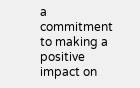a commitment to making a positive impact on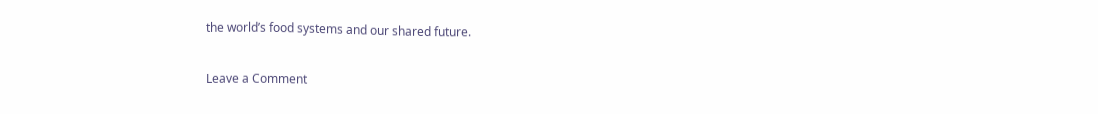the world’s food systems and our shared future.

Leave a Comment